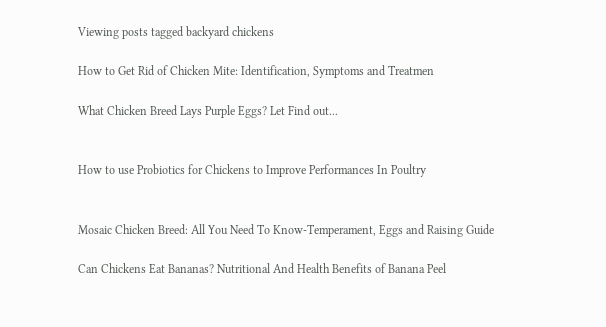Viewing posts tagged backyard chickens

How to Get Rid of Chicken Mite: Identification, Symptoms and Treatmen

What Chicken Breed Lays Purple Eggs? Let Find out...


How to use Probiotics for Chickens to Improve Performances In Poultry


Mosaic Chicken Breed: All You Need To Know-Temperament, Eggs and Raising Guide

Can Chickens Eat Bananas? Nutritional And Health Benefits of Banana Peel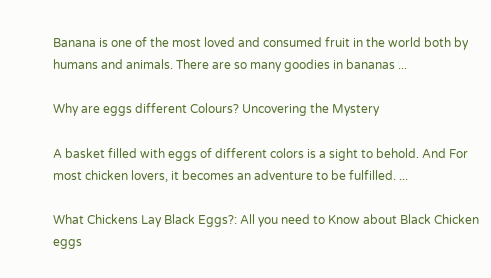Banana is one of the most loved and consumed fruit in the world both by humans and animals. There are so many goodies in bananas ...

Why are eggs different Colours? Uncovering the Mystery

A basket filled with eggs of different colors is a sight to behold. And For most chicken lovers, it becomes an adventure to be fulfilled. ...

What Chickens Lay Black Eggs?: All you need to Know about Black Chicken eggs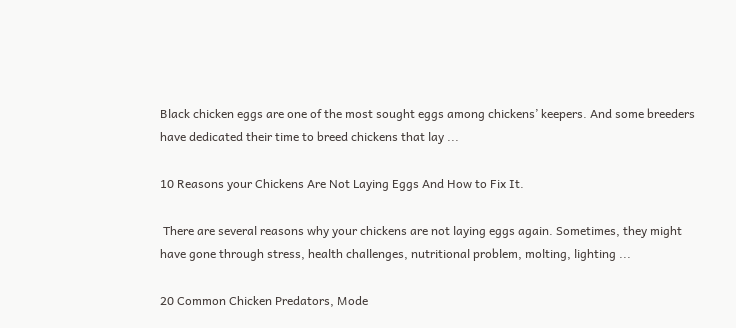Black chicken eggs are one of the most sought eggs among chickens’ keepers. And some breeders have dedicated their time to breed chickens that lay ...

10 Reasons your Chickens Are Not Laying Eggs And How to Fix It.

 There are several reasons why your chickens are not laying eggs again. Sometimes, they might have gone through stress, health challenges, nutritional problem, molting, lighting ...

20 Common Chicken Predators, Mode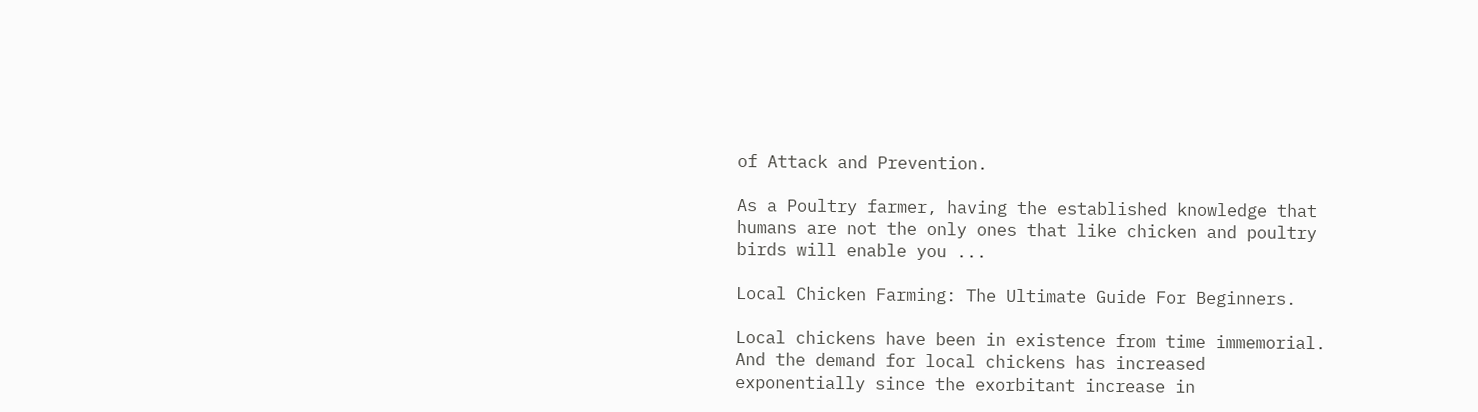of Attack and Prevention.

As a Poultry farmer, having the established knowledge that humans are not the only ones that like chicken and poultry birds will enable you ...

Local Chicken Farming: The Ultimate Guide For Beginners.

Local chickens have been in existence from time immemorial. And the demand for local chickens has increased exponentially since the exorbitant increase in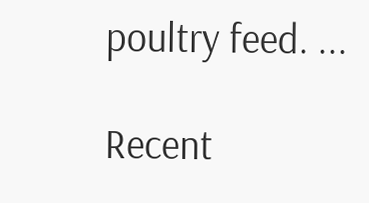poultry feed. ...

Recent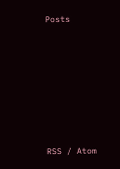Posts







RSS / Atom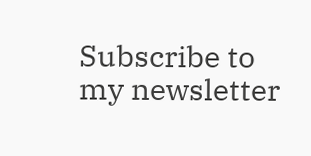Subscribe to my newsletter